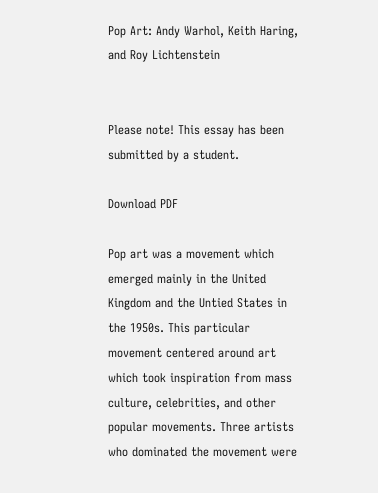Pop Art: Andy Warhol, Keith Haring, and Roy Lichtenstein


Please note! This essay has been submitted by a student.

Download PDF

Pop art was a movement which emerged mainly in the United Kingdom and the Untied States in the 1950s. This particular movement centered around art which took inspiration from mass culture, celebrities, and other popular movements. Three artists who dominated the movement were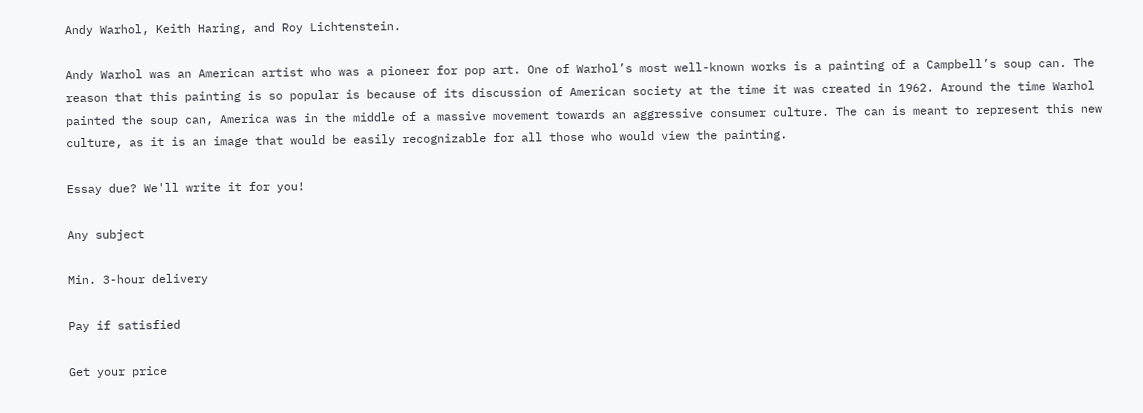Andy Warhol, Keith Haring, and Roy Lichtenstein.

Andy Warhol was an American artist who was a pioneer for pop art. One of Warhol’s most well-known works is a painting of a Campbell’s soup can. The reason that this painting is so popular is because of its discussion of American society at the time it was created in 1962. Around the time Warhol painted the soup can, America was in the middle of a massive movement towards an aggressive consumer culture. The can is meant to represent this new culture, as it is an image that would be easily recognizable for all those who would view the painting.

Essay due? We'll write it for you!

Any subject

Min. 3-hour delivery

Pay if satisfied

Get your price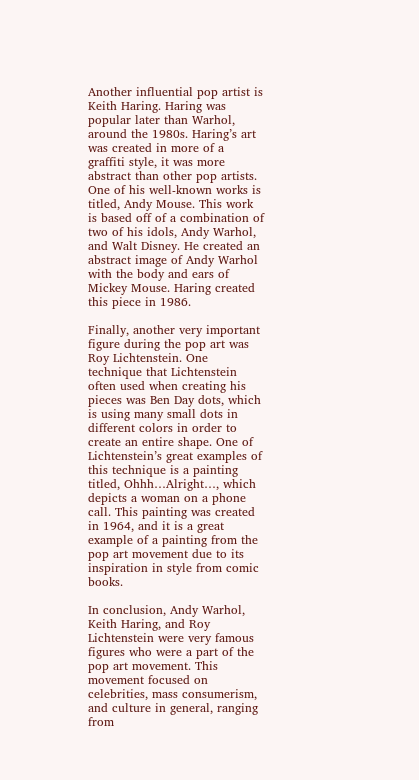Another influential pop artist is Keith Haring. Haring was popular later than Warhol, around the 1980s. Haring’s art was created in more of a graffiti style, it was more abstract than other pop artists. One of his well-known works is titled, Andy Mouse. This work is based off of a combination of two of his idols, Andy Warhol, and Walt Disney. He created an abstract image of Andy Warhol with the body and ears of Mickey Mouse. Haring created this piece in 1986.

Finally, another very important figure during the pop art was Roy Lichtenstein. One technique that Lichtenstein often used when creating his pieces was Ben Day dots, which is using many small dots in different colors in order to create an entire shape. One of Lichtenstein’s great examples of this technique is a painting titled, Ohhh…Alright…, which depicts a woman on a phone call. This painting was created in 1964, and it is a great example of a painting from the pop art movement due to its inspiration in style from comic books.

In conclusion, Andy Warhol, Keith Haring, and Roy Lichtenstein were very famous figures who were a part of the pop art movement. This movement focused on celebrities, mass consumerism, and culture in general, ranging from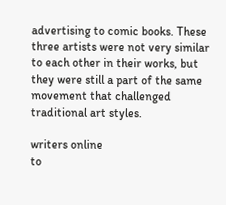advertising to comic books. These three artists were not very similar to each other in their works, but they were still a part of the same movement that challenged traditional art styles.

writers online
to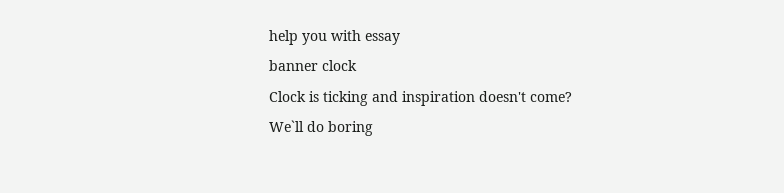help you with essay
banner clock
Clock is ticking and inspiration doesn't come?
We`ll do boring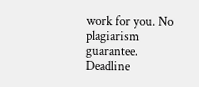work for you. No plagiarism guarantee. Deadline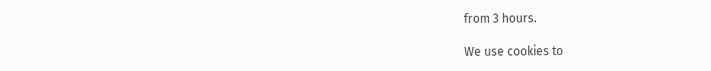from 3 hours.

We use cookies to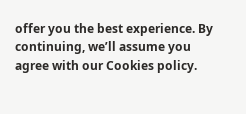offer you the best experience. By continuing, we’ll assume you agree with our Cookies policy.